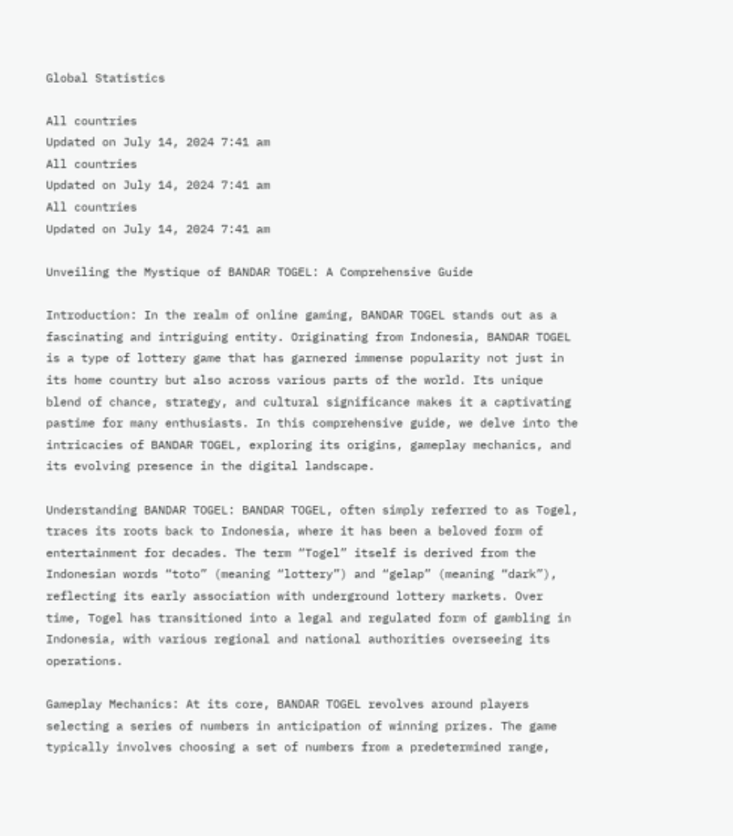Global Statistics

All countries
Updated on July 14, 2024 7:41 am
All countries
Updated on July 14, 2024 7:41 am
All countries
Updated on July 14, 2024 7:41 am

Unveiling the Mystique of BANDAR TOGEL: A Comprehensive Guide

Introduction: In the realm of online gaming, BANDAR TOGEL stands out as a fascinating and intriguing entity. Originating from Indonesia, BANDAR TOGEL is a type of lottery game that has garnered immense popularity not just in its home country but also across various parts of the world. Its unique blend of chance, strategy, and cultural significance makes it a captivating pastime for many enthusiasts. In this comprehensive guide, we delve into the intricacies of BANDAR TOGEL, exploring its origins, gameplay mechanics, and its evolving presence in the digital landscape.

Understanding BANDAR TOGEL: BANDAR TOGEL, often simply referred to as Togel, traces its roots back to Indonesia, where it has been a beloved form of entertainment for decades. The term “Togel” itself is derived from the Indonesian words “toto” (meaning “lottery”) and “gelap” (meaning “dark”), reflecting its early association with underground lottery markets. Over time, Togel has transitioned into a legal and regulated form of gambling in Indonesia, with various regional and national authorities overseeing its operations.

Gameplay Mechanics: At its core, BANDAR TOGEL revolves around players selecting a series of numbers in anticipation of winning prizes. The game typically involves choosing a set of numbers from a predetermined range,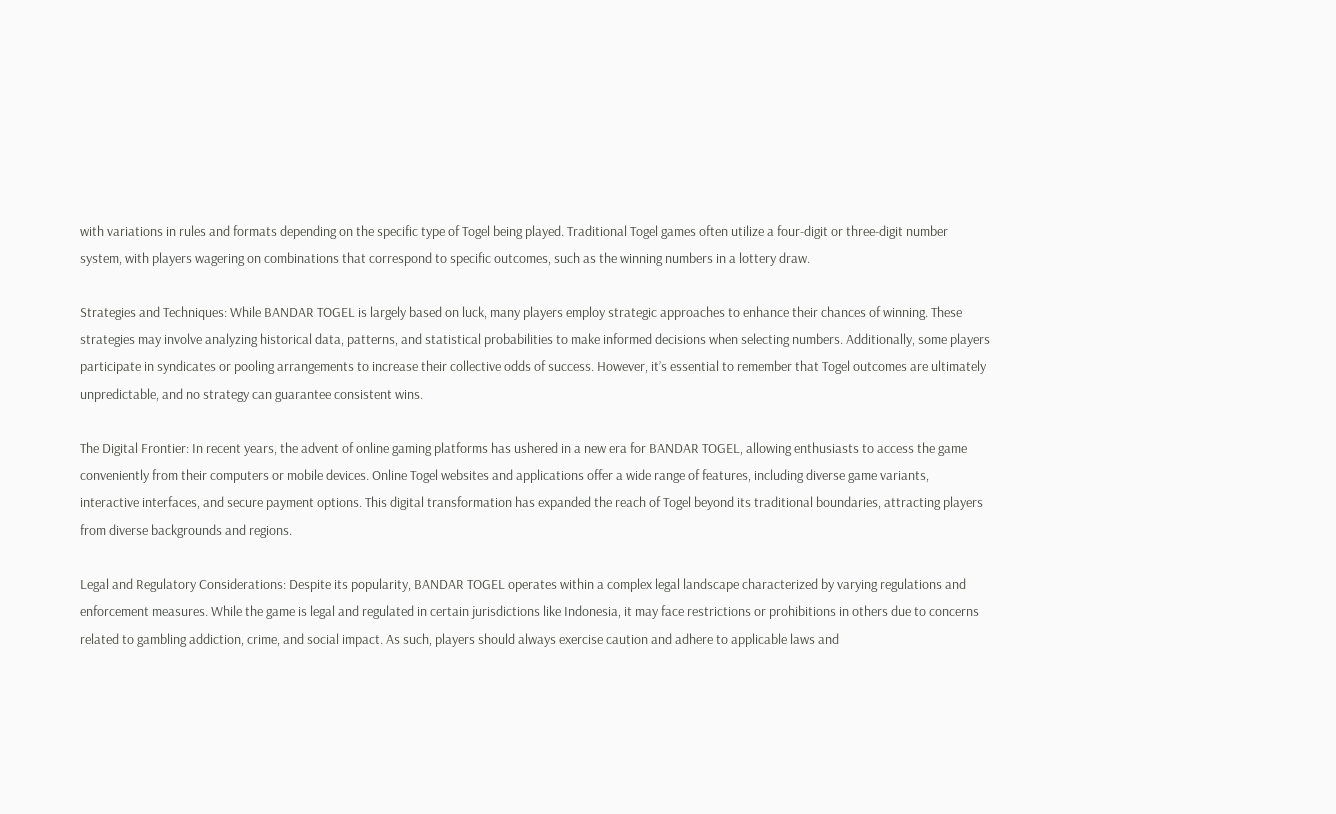with variations in rules and formats depending on the specific type of Togel being played. Traditional Togel games often utilize a four-digit or three-digit number system, with players wagering on combinations that correspond to specific outcomes, such as the winning numbers in a lottery draw.

Strategies and Techniques: While BANDAR TOGEL is largely based on luck, many players employ strategic approaches to enhance their chances of winning. These strategies may involve analyzing historical data, patterns, and statistical probabilities to make informed decisions when selecting numbers. Additionally, some players participate in syndicates or pooling arrangements to increase their collective odds of success. However, it’s essential to remember that Togel outcomes are ultimately unpredictable, and no strategy can guarantee consistent wins.

The Digital Frontier: In recent years, the advent of online gaming platforms has ushered in a new era for BANDAR TOGEL, allowing enthusiasts to access the game conveniently from their computers or mobile devices. Online Togel websites and applications offer a wide range of features, including diverse game variants, interactive interfaces, and secure payment options. This digital transformation has expanded the reach of Togel beyond its traditional boundaries, attracting players from diverse backgrounds and regions.

Legal and Regulatory Considerations: Despite its popularity, BANDAR TOGEL operates within a complex legal landscape characterized by varying regulations and enforcement measures. While the game is legal and regulated in certain jurisdictions like Indonesia, it may face restrictions or prohibitions in others due to concerns related to gambling addiction, crime, and social impact. As such, players should always exercise caution and adhere to applicable laws and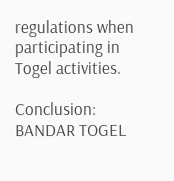regulations when participating in Togel activities.

Conclusion: BANDAR TOGEL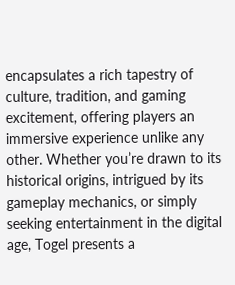encapsulates a rich tapestry of culture, tradition, and gaming excitement, offering players an immersive experience unlike any other. Whether you’re drawn to its historical origins, intrigued by its gameplay mechanics, or simply seeking entertainment in the digital age, Togel presents a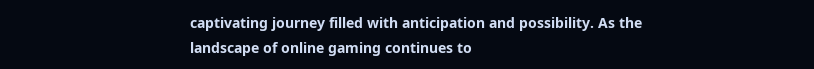captivating journey filled with anticipation and possibility. As the landscape of online gaming continues to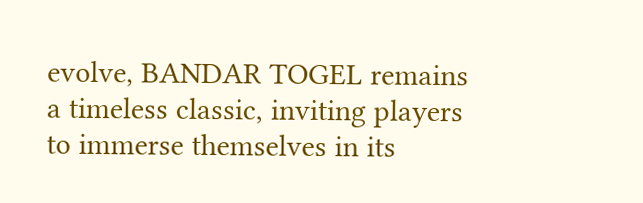evolve, BANDAR TOGEL remains a timeless classic, inviting players to immerse themselves in its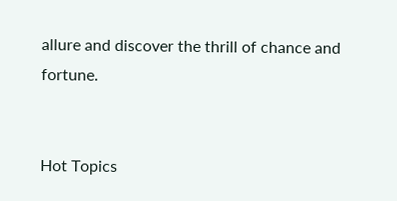allure and discover the thrill of chance and fortune.


Hot Topics